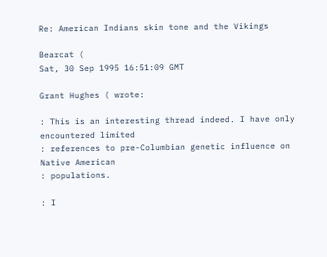Re: American Indians skin tone and the Vikings

Bearcat (
Sat, 30 Sep 1995 16:51:09 GMT

Grant Hughes ( wrote:

: This is an interesting thread indeed. I have only encountered limited
: references to pre-Columbian genetic influence on Native American
: populations.

: I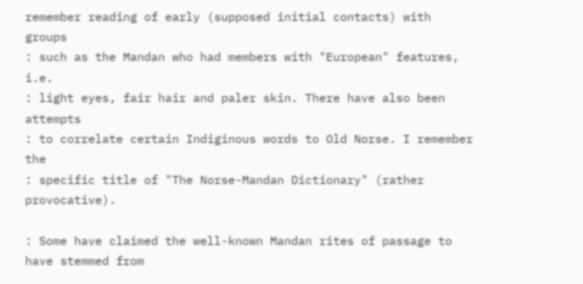remember reading of early (supposed initial contacts) with groups
: such as the Mandan who had members with "European" features, i.e.
: light eyes, fair hair and paler skin. There have also been attempts
: to correlate certain Indiginous words to Old Norse. I remember the
: specific title of "The Norse-Mandan Dictionary" (rather provocative).

: Some have claimed the well-known Mandan rites of passage to have stemmed from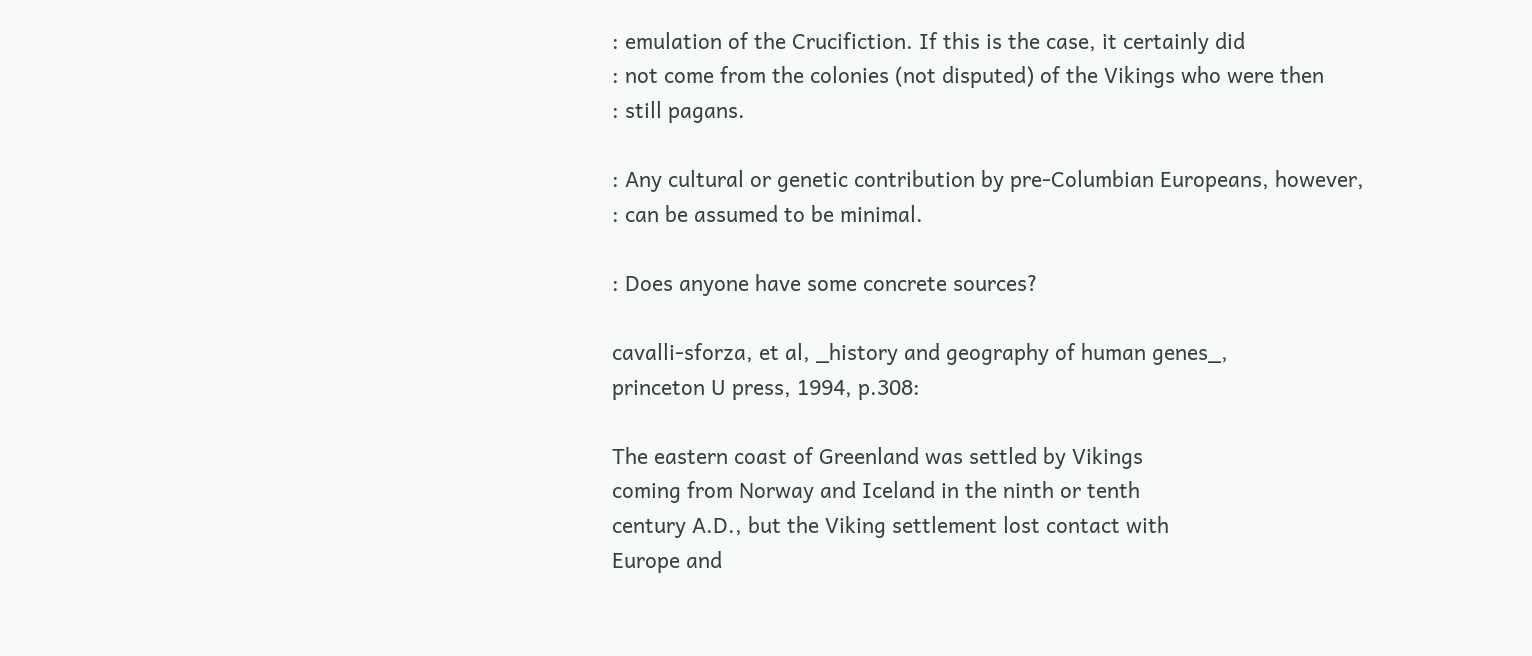: emulation of the Crucifiction. If this is the case, it certainly did
: not come from the colonies (not disputed) of the Vikings who were then
: still pagans.

: Any cultural or genetic contribution by pre-Columbian Europeans, however,
: can be assumed to be minimal.

: Does anyone have some concrete sources?

cavalli-sforza, et al, _history and geography of human genes_,
princeton U press, 1994, p.308:

The eastern coast of Greenland was settled by Vikings
coming from Norway and Iceland in the ninth or tenth
century A.D., but the Viking settlement lost contact with
Europe and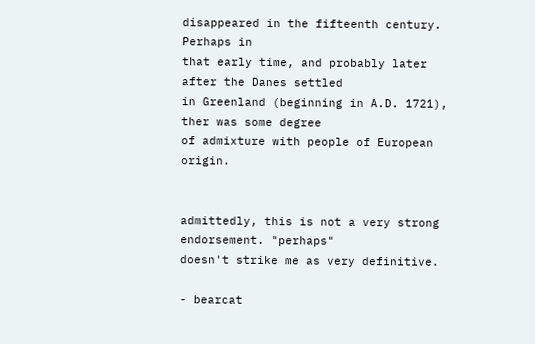disappeared in the fifteenth century. Perhaps in
that early time, and probably later after the Danes settled
in Greenland (beginning in A.D. 1721), ther was some degree
of admixture with people of European origin.


admittedly, this is not a very strong endorsement. "perhaps"
doesn't strike me as very definitive.

- bearcat